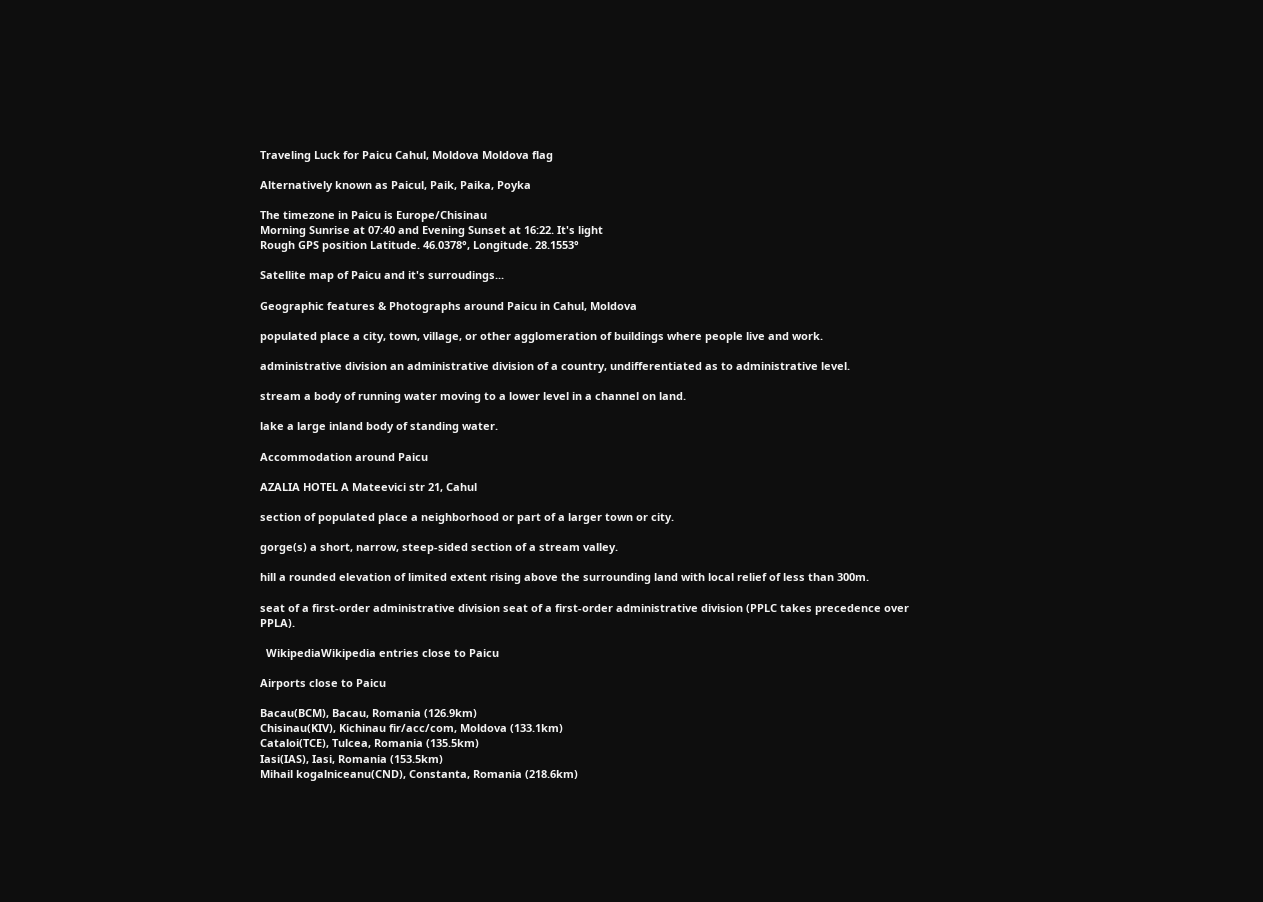Traveling Luck for Paicu Cahul, Moldova Moldova flag

Alternatively known as Paicul, Paik, Paika, Poyka

The timezone in Paicu is Europe/Chisinau
Morning Sunrise at 07:40 and Evening Sunset at 16:22. It's light
Rough GPS position Latitude. 46.0378°, Longitude. 28.1553°

Satellite map of Paicu and it's surroudings...

Geographic features & Photographs around Paicu in Cahul, Moldova

populated place a city, town, village, or other agglomeration of buildings where people live and work.

administrative division an administrative division of a country, undifferentiated as to administrative level.

stream a body of running water moving to a lower level in a channel on land.

lake a large inland body of standing water.

Accommodation around Paicu

AZALIA HOTEL A Mateevici str 21, Cahul

section of populated place a neighborhood or part of a larger town or city.

gorge(s) a short, narrow, steep-sided section of a stream valley.

hill a rounded elevation of limited extent rising above the surrounding land with local relief of less than 300m.

seat of a first-order administrative division seat of a first-order administrative division (PPLC takes precedence over PPLA).

  WikipediaWikipedia entries close to Paicu

Airports close to Paicu

Bacau(BCM), Bacau, Romania (126.9km)
Chisinau(KIV), Kichinau fir/acc/com, Moldova (133.1km)
Cataloi(TCE), Tulcea, Romania (135.5km)
Iasi(IAS), Iasi, Romania (153.5km)
Mihail kogalniceanu(CND), Constanta, Romania (218.6km)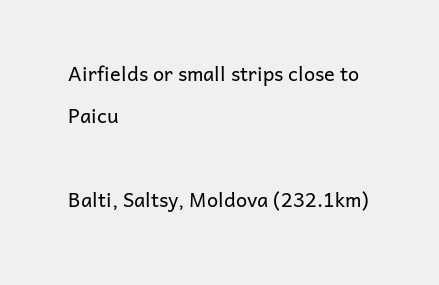Airfields or small strips close to Paicu

Balti, Saltsy, Moldova (232.1km)